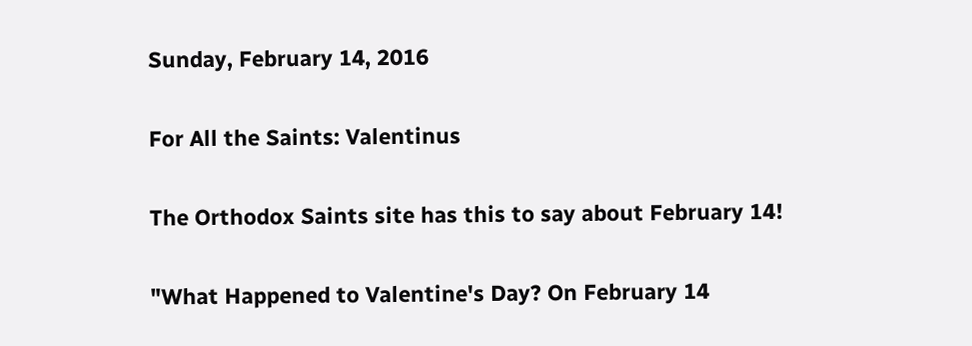Sunday, February 14, 2016

For All the Saints: Valentinus

The Orthodox Saints site has this to say about February 14!

"What Happened to Valentine's Day? On February 14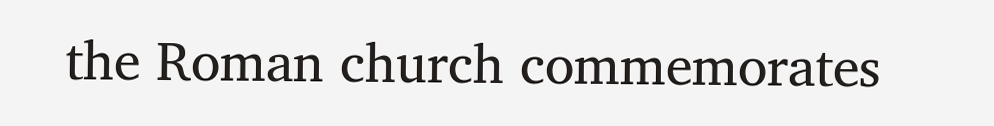the Roman church commemorates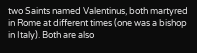two Saints named Valentinus, both martyred in Rome at different times (one was a bishop in Italy). Both are also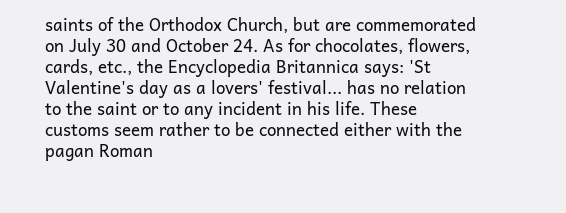saints of the Orthodox Church, but are commemorated on July 30 and October 24. As for chocolates, flowers, cards, etc., the Encyclopedia Britannica says: 'St Valentine's day as a lovers' festival... has no relation to the saint or to any incident in his life. These customs seem rather to be connected either with the pagan Roman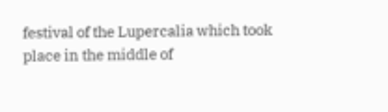festival of the Lupercalia which took place in the middle of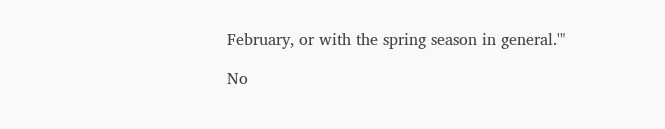February, or with the spring season in general.'"

No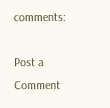comments:

Post a Comment